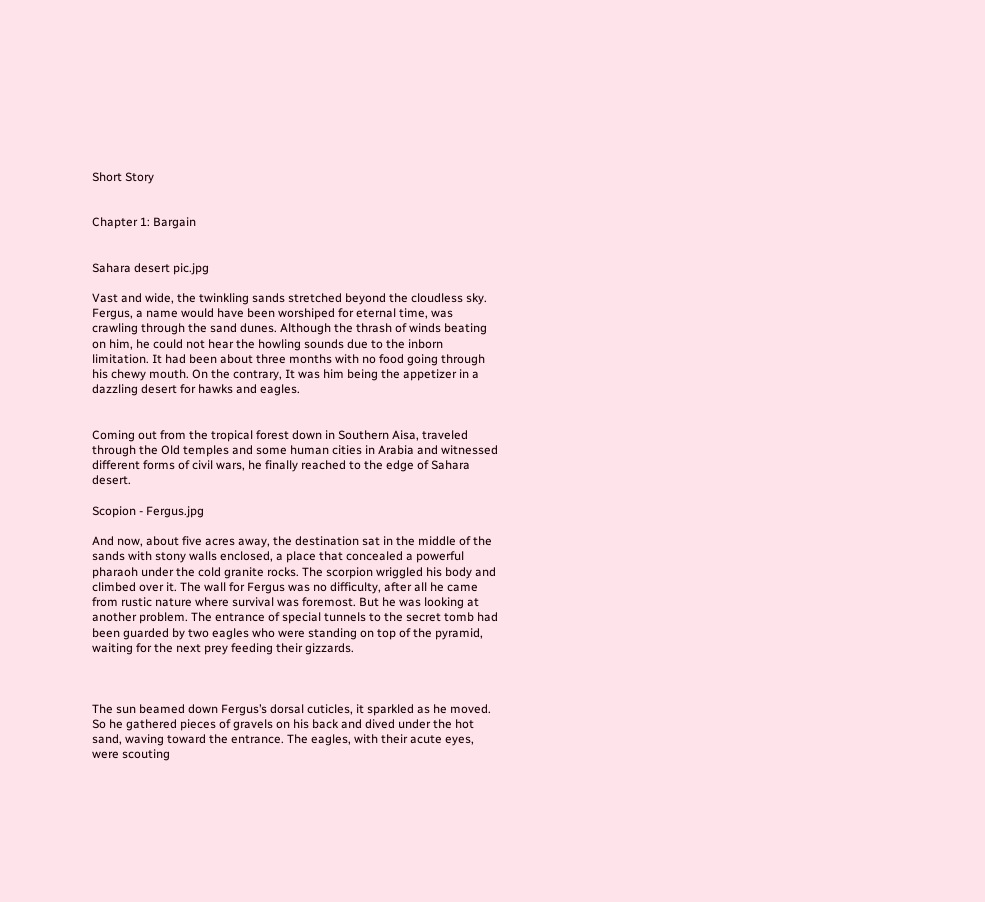Short Story


Chapter 1: Bargain


Sahara desert pic.jpg

Vast and wide, the twinkling sands stretched beyond the cloudless sky. Fergus, a name would have been worshiped for eternal time, was crawling through the sand dunes. Although the thrash of winds beating on him, he could not hear the howling sounds due to the inborn limitation. It had been about three months with no food going through his chewy mouth. On the contrary, It was him being the appetizer in a dazzling desert for hawks and eagles.


Coming out from the tropical forest down in Southern Aisa, traveled through the Old temples and some human cities in Arabia and witnessed different forms of civil wars, he finally reached to the edge of Sahara desert.

Scopion - Fergus.jpg

And now, about five acres away, the destination sat in the middle of the sands with stony walls enclosed, a place that concealed a powerful pharaoh under the cold granite rocks. The scorpion wriggled his body and climbed over it. The wall for Fergus was no difficulty, after all he came from rustic nature where survival was foremost. But he was looking at another problem. The entrance of special tunnels to the secret tomb had been guarded by two eagles who were standing on top of the pyramid, waiting for the next prey feeding their gizzards.



The sun beamed down Fergus’s dorsal cuticles, it sparkled as he moved. So he gathered pieces of gravels on his back and dived under the hot sand, waving toward the entrance. The eagles, with their acute eyes, were scouting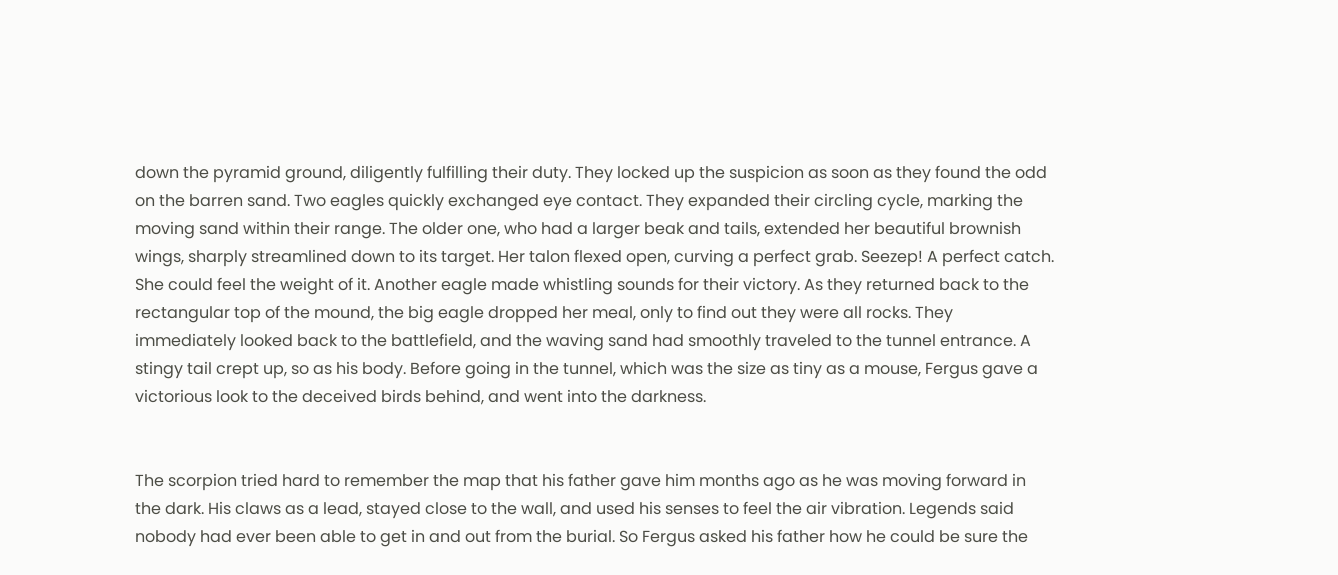down the pyramid ground, diligently fulfilling their duty. They locked up the suspicion as soon as they found the odd on the barren sand. Two eagles quickly exchanged eye contact. They expanded their circling cycle, marking the moving sand within their range. The older one, who had a larger beak and tails, extended her beautiful brownish wings, sharply streamlined down to its target. Her talon flexed open, curving a perfect grab. Seezep! A perfect catch. She could feel the weight of it. Another eagle made whistling sounds for their victory. As they returned back to the rectangular top of the mound, the big eagle dropped her meal, only to find out they were all rocks. They immediately looked back to the battlefield, and the waving sand had smoothly traveled to the tunnel entrance. A stingy tail crept up, so as his body. Before going in the tunnel, which was the size as tiny as a mouse, Fergus gave a victorious look to the deceived birds behind, and went into the darkness.


The scorpion tried hard to remember the map that his father gave him months ago as he was moving forward in the dark. His claws as a lead, stayed close to the wall, and used his senses to feel the air vibration. Legends said nobody had ever been able to get in and out from the burial. So Fergus asked his father how he could be sure the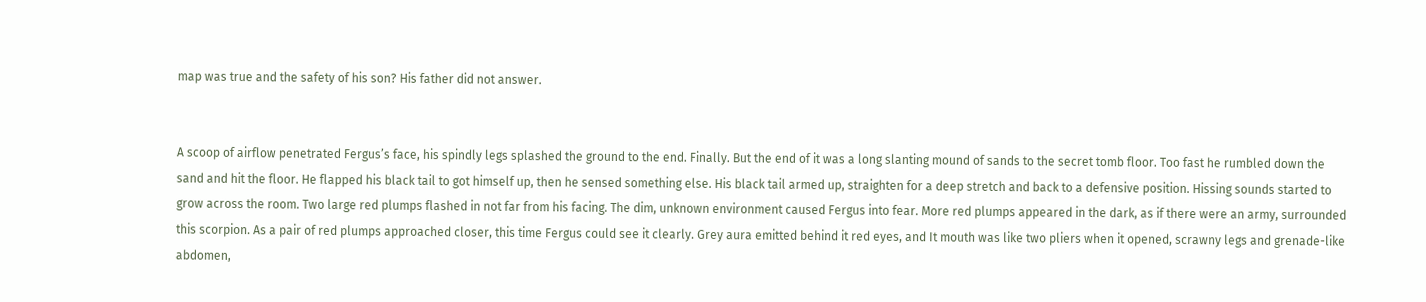map was true and the safety of his son? His father did not answer.


A scoop of airflow penetrated Fergus’s face, his spindly legs splashed the ground to the end. Finally. But the end of it was a long slanting mound of sands to the secret tomb floor. Too fast he rumbled down the sand and hit the floor. He flapped his black tail to got himself up, then he sensed something else. His black tail armed up, straighten for a deep stretch and back to a defensive position. Hissing sounds started to grow across the room. Two large red plumps flashed in not far from his facing. The dim, unknown environment caused Fergus into fear. More red plumps appeared in the dark, as if there were an army, surrounded this scorpion. As a pair of red plumps approached closer, this time Fergus could see it clearly. Grey aura emitted behind it red eyes, and It mouth was like two pliers when it opened, scrawny legs and grenade-like abdomen,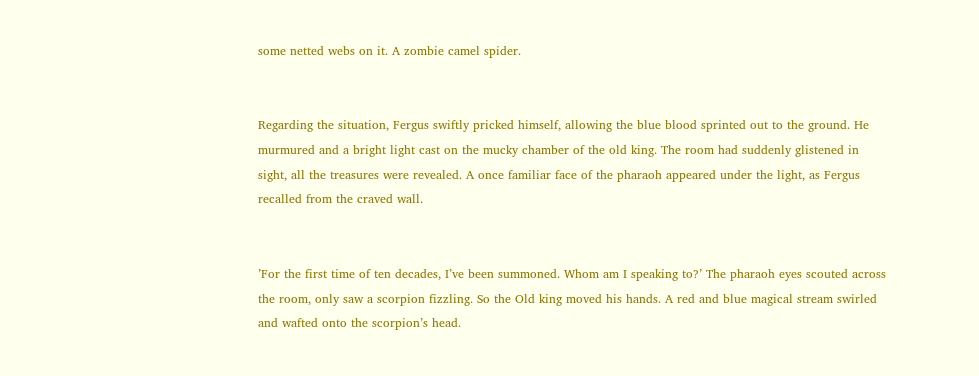some netted webs on it. A zombie camel spider.


Regarding the situation, Fergus swiftly pricked himself, allowing the blue blood sprinted out to the ground. He murmured and a bright light cast on the mucky chamber of the old king. The room had suddenly glistened in sight, all the treasures were revealed. A once familiar face of the pharaoh appeared under the light, as Fergus recalled from the craved wall.


’For the first time of ten decades, I’ve been summoned. Whom am I speaking to?’ The pharaoh eyes scouted across the room, only saw a scorpion fizzling. So the Old king moved his hands. A red and blue magical stream swirled and wafted onto the scorpion’s head.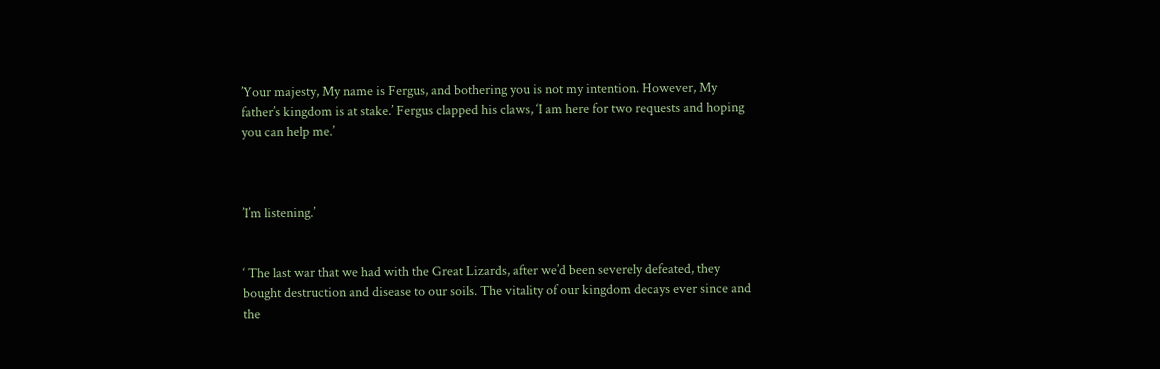’Your majesty, My name is Fergus, and bothering you is not my intention. However, My father’s kingdom is at stake.’ Fergus clapped his claws, ‘I am here for two requests and hoping you can help me.’



’I’m listening.’


‘ The last war that we had with the Great Lizards, after we’d been severely defeated, they bought destruction and disease to our soils. The vitality of our kingdom decays ever since and the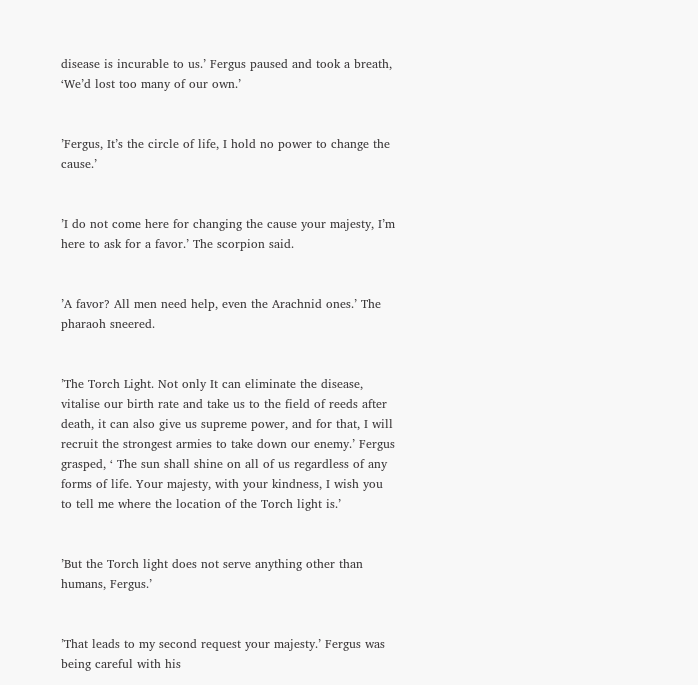disease is incurable to us.’ Fergus paused and took a breath, ‘We’d lost too many of our own.’


’Fergus, It’s the circle of life, I hold no power to change the cause.’


’I do not come here for changing the cause your majesty, I’m here to ask for a favor.’ The scorpion said.


’A favor? All men need help, even the Arachnid ones.’ The pharaoh sneered.


’The Torch Light. Not only It can eliminate the disease, vitalise our birth rate and take us to the field of reeds after death, it can also give us supreme power, and for that, I will recruit the strongest armies to take down our enemy.’ Fergus grasped, ‘ The sun shall shine on all of us regardless of any forms of life. Your majesty, with your kindness, I wish you to tell me where the location of the Torch light is.’


’But the Torch light does not serve anything other than humans, Fergus.’


’That leads to my second request your majesty.’ Fergus was being careful with his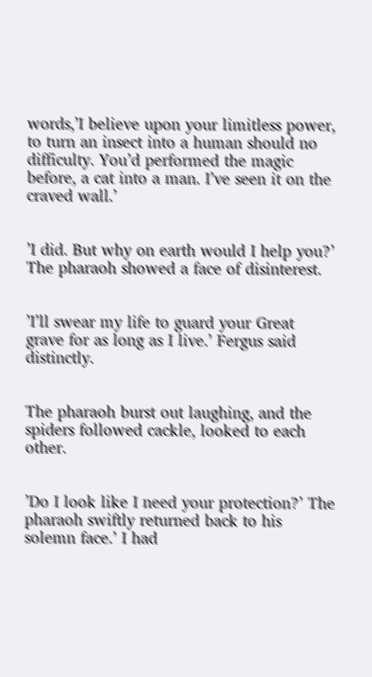words,’I believe upon your limitless power, to turn an insect into a human should no difficulty. You’d performed the magic before, a cat into a man. I’ve seen it on the craved wall.’


’I did. But why on earth would I help you?’ The pharaoh showed a face of disinterest.


’I’ll swear my life to guard your Great grave for as long as I live.’ Fergus said distinctly.


The pharaoh burst out laughing, and the spiders followed cackle, looked to each other.


’Do I look like I need your protection?’ The pharaoh swiftly returned back to his solemn face.’ I had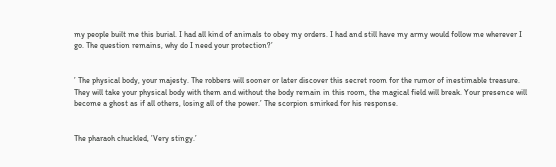my people built me this burial. I had all kind of animals to obey my orders. I had and still have my army would follow me wherever I go. The question remains, why do I need your protection?’


’ The physical body, your majesty. The robbers will sooner or later discover this secret room for the rumor of inestimable treasure. They will take your physical body with them and without the body remain in this room, the magical field will break. Your presence will become a ghost as if all others, losing all of the power.’ The scorpion smirked for his response.


The pharaoh chuckled, ’Very stingy.’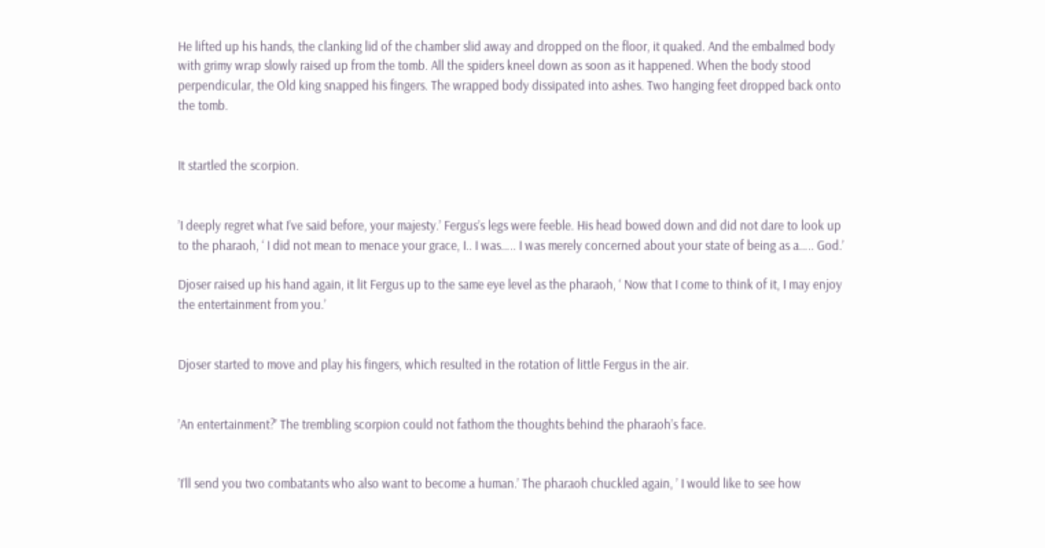He lifted up his hands, the clanking lid of the chamber slid away and dropped on the floor, it quaked. And the embalmed body with grimy wrap slowly raised up from the tomb. All the spiders kneel down as soon as it happened. When the body stood perpendicular, the Old king snapped his fingers. The wrapped body dissipated into ashes. Two hanging feet dropped back onto the tomb.


It startled the scorpion.


’I deeply regret what I’ve said before, your majesty.’ Fergus’s legs were feeble. His head bowed down and did not dare to look up to the pharaoh, ‘ I did not mean to menace your grace, I.. I was….. I was merely concerned about your state of being as a….. God.’

Djoser raised up his hand again, it lit Fergus up to the same eye level as the pharaoh, ‘ Now that I come to think of it, I may enjoy the entertainment from you.’


Djoser started to move and play his fingers, which resulted in the rotation of little Fergus in the air.


’An entertainment?’ The trembling scorpion could not fathom the thoughts behind the pharaoh’s face.


’I’ll send you two combatants who also want to become a human.’ The pharaoh chuckled again, ’ I would like to see how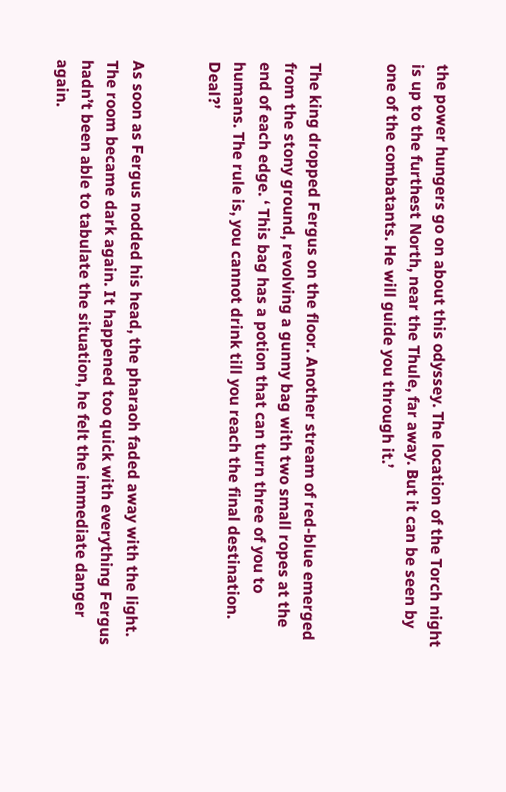the power hungers go on about this odyssey. The location of the Torch night is up to the furthest North, near the Thule, far away. But it can be seen by one of the combatants. He will guide you through it.’


The king dropped Fergus on the floor. Another stream of red-blue emerged from the stony ground, revolving a gunny bag with two small ropes at the end of each edge. ‘ This bag has a potion that can turn three of you to humans. The rule is, you cannot drink till you reach the final destination. Deal?’


As soon as Fergus nodded his head, the pharaoh faded away with the light. The room became dark again. It happened too quick with everything Fergus hadn’t been able to tabulate the situation, he felt the immediate danger again.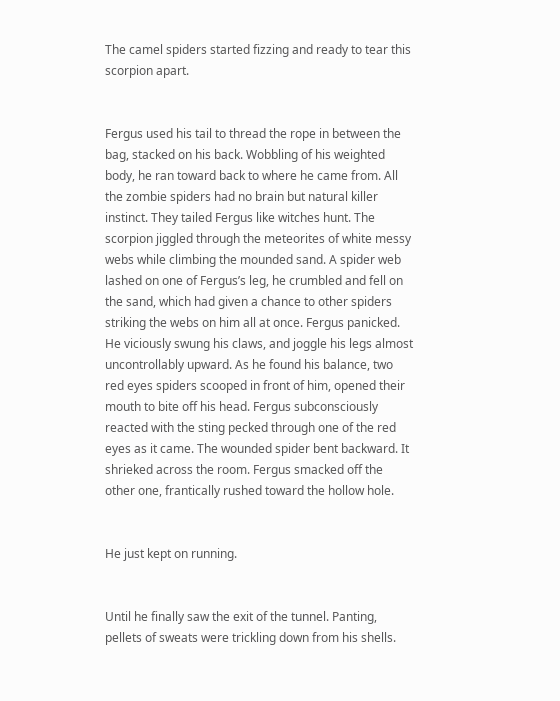The camel spiders started fizzing and ready to tear this scorpion apart.


Fergus used his tail to thread the rope in between the bag, stacked on his back. Wobbling of his weighted body, he ran toward back to where he came from. All the zombie spiders had no brain but natural killer instinct. They tailed Fergus like witches hunt. The scorpion jiggled through the meteorites of white messy webs while climbing the mounded sand. A spider web lashed on one of Fergus’s leg, he crumbled and fell on the sand, which had given a chance to other spiders striking the webs on him all at once. Fergus panicked. He viciously swung his claws, and joggle his legs almost uncontrollably upward. As he found his balance, two red eyes spiders scooped in front of him, opened their mouth to bite off his head. Fergus subconsciously reacted with the sting pecked through one of the red eyes as it came. The wounded spider bent backward. It shrieked across the room. Fergus smacked off the other one, frantically rushed toward the hollow hole.


He just kept on running.


Until he finally saw the exit of the tunnel. Panting, pellets of sweats were trickling down from his shells.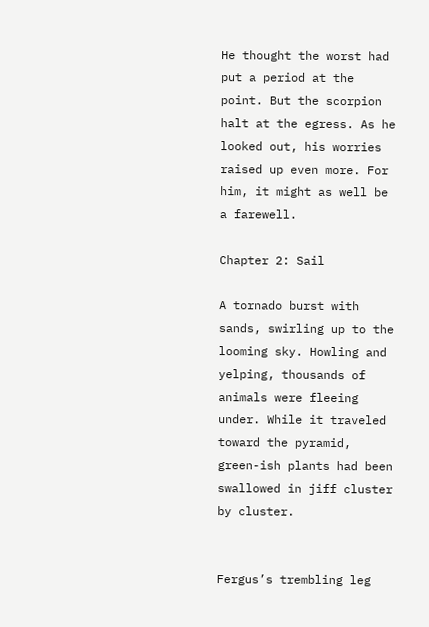He thought the worst had put a period at the point. But the scorpion halt at the egress. As he looked out, his worries raised up even more. For him, it might as well be a farewell.

Chapter 2: Sail

A tornado burst with sands, swirling up to the looming sky. Howling and yelping, thousands of animals were fleeing under. While it traveled toward the pyramid, green-ish plants had been swallowed in jiff cluster by cluster.


Fergus’s trembling leg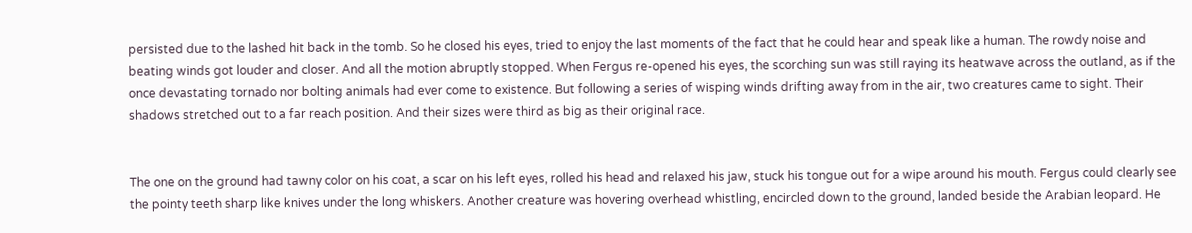persisted due to the lashed hit back in the tomb. So he closed his eyes, tried to enjoy the last moments of the fact that he could hear and speak like a human. The rowdy noise and beating winds got louder and closer. And all the motion abruptly stopped. When Fergus re-opened his eyes, the scorching sun was still raying its heatwave across the outland, as if the once devastating tornado nor bolting animals had ever come to existence. But following a series of wisping winds drifting away from in the air, two creatures came to sight. Their shadows stretched out to a far reach position. And their sizes were third as big as their original race.


The one on the ground had tawny color on his coat, a scar on his left eyes, rolled his head and relaxed his jaw, stuck his tongue out for a wipe around his mouth. Fergus could clearly see the pointy teeth sharp like knives under the long whiskers. Another creature was hovering overhead whistling, encircled down to the ground, landed beside the Arabian leopard. He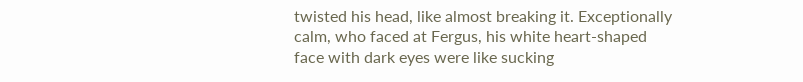twisted his head, like almost breaking it. Exceptionally calm, who faced at Fergus, his white heart-shaped face with dark eyes were like sucking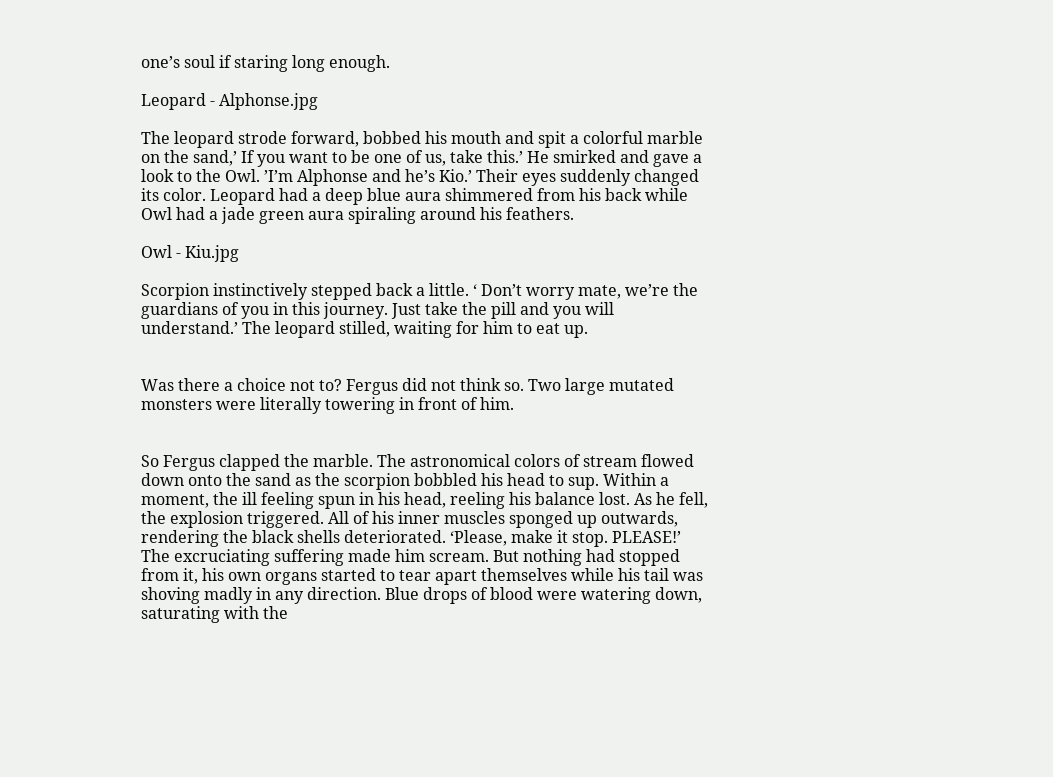one’s soul if staring long enough.

Leopard - Alphonse.jpg

The leopard strode forward, bobbed his mouth and spit a colorful marble on the sand,’ If you want to be one of us, take this.’ He smirked and gave a look to the Owl. ’I’m Alphonse and he’s Kio.’ Their eyes suddenly changed its color. Leopard had a deep blue aura shimmered from his back while Owl had a jade green aura spiraling around his feathers.

Owl - Kiu.jpg

Scorpion instinctively stepped back a little. ‘ Don’t worry mate, we’re the guardians of you in this journey. Just take the pill and you will understand.’ The leopard stilled, waiting for him to eat up.


Was there a choice not to? Fergus did not think so. Two large mutated monsters were literally towering in front of him.


So Fergus clapped the marble. The astronomical colors of stream flowed down onto the sand as the scorpion bobbled his head to sup. Within a moment, the ill feeling spun in his head, reeling his balance lost. As he fell, the explosion triggered. All of his inner muscles sponged up outwards, rendering the black shells deteriorated. ‘Please, make it stop. PLEASE!’ The excruciating suffering made him scream. But nothing had stopped from it, his own organs started to tear apart themselves while his tail was shoving madly in any direction. Blue drops of blood were watering down, saturating with the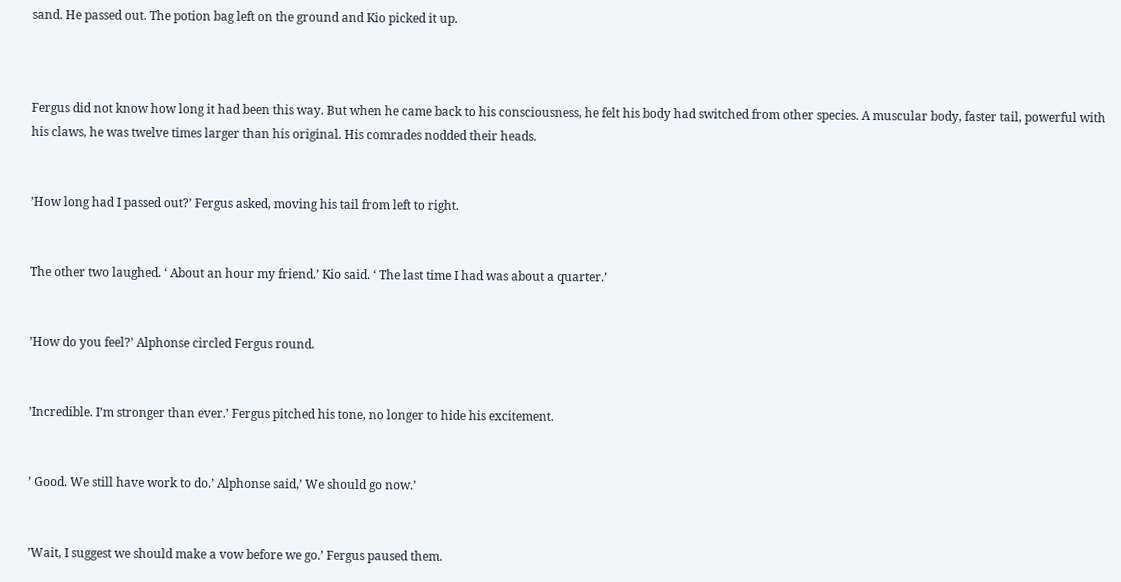sand. He passed out. The potion bag left on the ground and Kio picked it up.



Fergus did not know how long it had been this way. But when he came back to his consciousness, he felt his body had switched from other species. A muscular body, faster tail, powerful with his claws, he was twelve times larger than his original. His comrades nodded their heads.


’How long had I passed out?’ Fergus asked, moving his tail from left to right.


The other two laughed. ‘ About an hour my friend.’ Kio said. ‘ The last time I had was about a quarter.’


’How do you feel?’ Alphonse circled Fergus round.


’Incredible. I’m stronger than ever.’ Fergus pitched his tone, no longer to hide his excitement.


’ Good. We still have work to do.’ Alphonse said,’ We should go now.’


’Wait, I suggest we should make a vow before we go.’ Fergus paused them.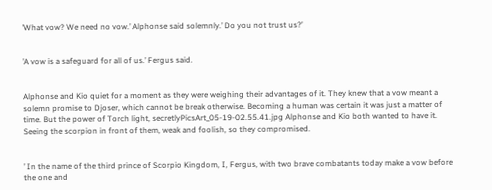’What vow? We need no vow.’ Alphonse said solemnly.’ Do you not trust us?’


’A vow is a safeguard for all of us.’ Fergus said.


Alphonse and Kio quiet for a moment as they were weighing their advantages of it. They knew that a vow meant a solemn promise to Djoser, which cannot be break otherwise. Becoming a human was certain it was just a matter of time. But the power of Torch light, secretlyPicsArt_05-19-02.55.41.jpg Alphonse and Kio both wanted to have it. Seeing the scorpion in front of them, weak and foolish, so they compromised.


’ In the name of the third prince of Scorpio Kingdom, I, Fergus, with two brave combatants today make a vow before the one and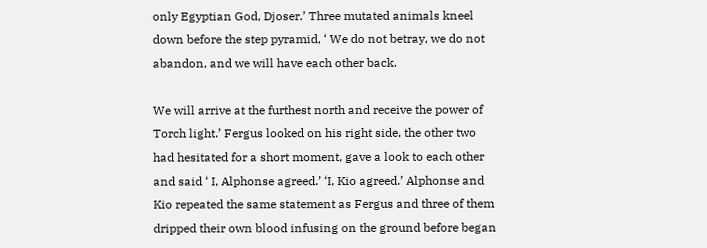only Egyptian God, Djoser.’ Three mutated animals kneel down before the step pyramid, ‘ We do not betray, we do not abandon, and we will have each other back.

We will arrive at the furthest north and receive the power of Torch light.’ Fergus looked on his right side, the other two had hesitated for a short moment, gave a look to each other and said ‘ I, Alphonse agreed.’ ‘I, Kio agreed.’ Alphonse and Kio repeated the same statement as Fergus and three of them dripped their own blood infusing on the ground before began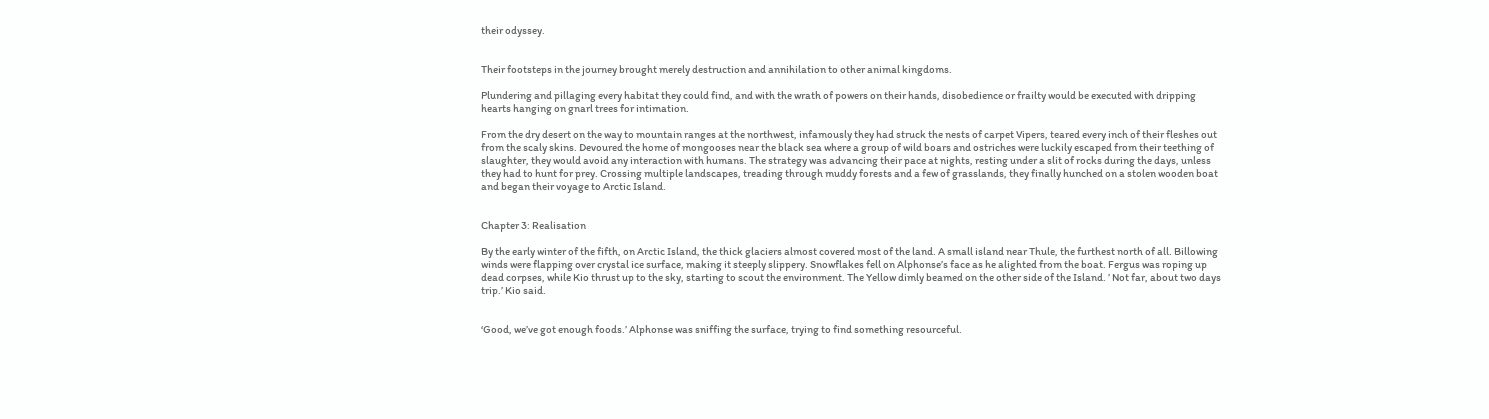their odyssey.


Their footsteps in the journey brought merely destruction and annihilation to other animal kingdoms.

Plundering and pillaging every habitat they could find, and with the wrath of powers on their hands, disobedience or frailty would be executed with dripping hearts hanging on gnarl trees for intimation.

From the dry desert on the way to mountain ranges at the northwest, infamously they had struck the nests of carpet Vipers, teared every inch of their fleshes out from the scaly skins. Devoured the home of mongooses near the black sea where a group of wild boars and ostriches were luckily escaped from their teething of slaughter, they would avoid any interaction with humans. The strategy was advancing their pace at nights, resting under a slit of rocks during the days, unless they had to hunt for prey. Crossing multiple landscapes, treading through muddy forests and a few of grasslands, they finally hunched on a stolen wooden boat and began their voyage to Arctic Island.


Chapter 3: Realisation

By the early winter of the fifth, on Arctic Island, the thick glaciers almost covered most of the land. A small island near Thule, the furthest north of all. Billowing winds were flapping over crystal ice surface, making it steeply slippery. Snowflakes fell on Alphonse’s face as he alighted from the boat. Fergus was roping up dead corpses, while Kio thrust up to the sky, starting to scout the environment. The Yellow dimly beamed on the other side of the Island. ’ Not far, about two days trip.’ Kio said.


‘Good, we’ve got enough foods.’ Alphonse was sniffing the surface, trying to find something resourceful.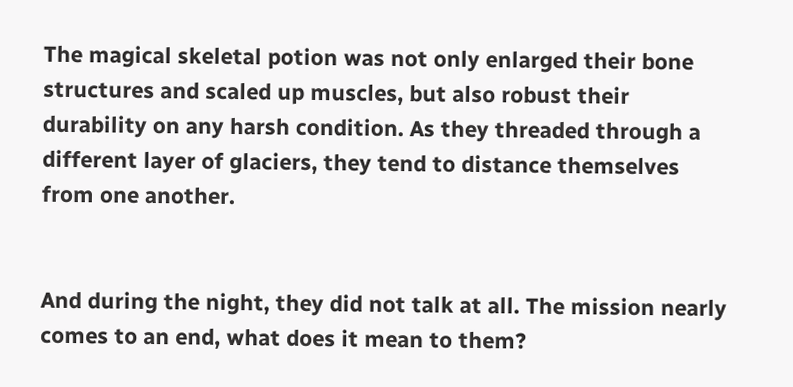The magical skeletal potion was not only enlarged their bone structures and scaled up muscles, but also robust their durability on any harsh condition. As they threaded through a different layer of glaciers, they tend to distance themselves from one another.


And during the night, they did not talk at all. The mission nearly comes to an end, what does it mean to them?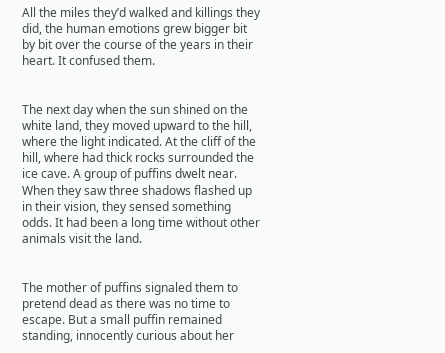All the miles they’d walked and killings they did, the human emotions grew bigger bit by bit over the course of the years in their heart. It confused them.


The next day when the sun shined on the white land, they moved upward to the hill, where the light indicated. At the cliff of the hill, where had thick rocks surrounded the ice cave. A group of puffins dwelt near. When they saw three shadows flashed up in their vision, they sensed something odds. It had been a long time without other animals visit the land.


The mother of puffins signaled them to pretend dead as there was no time to escape. But a small puffin remained standing, innocently curious about her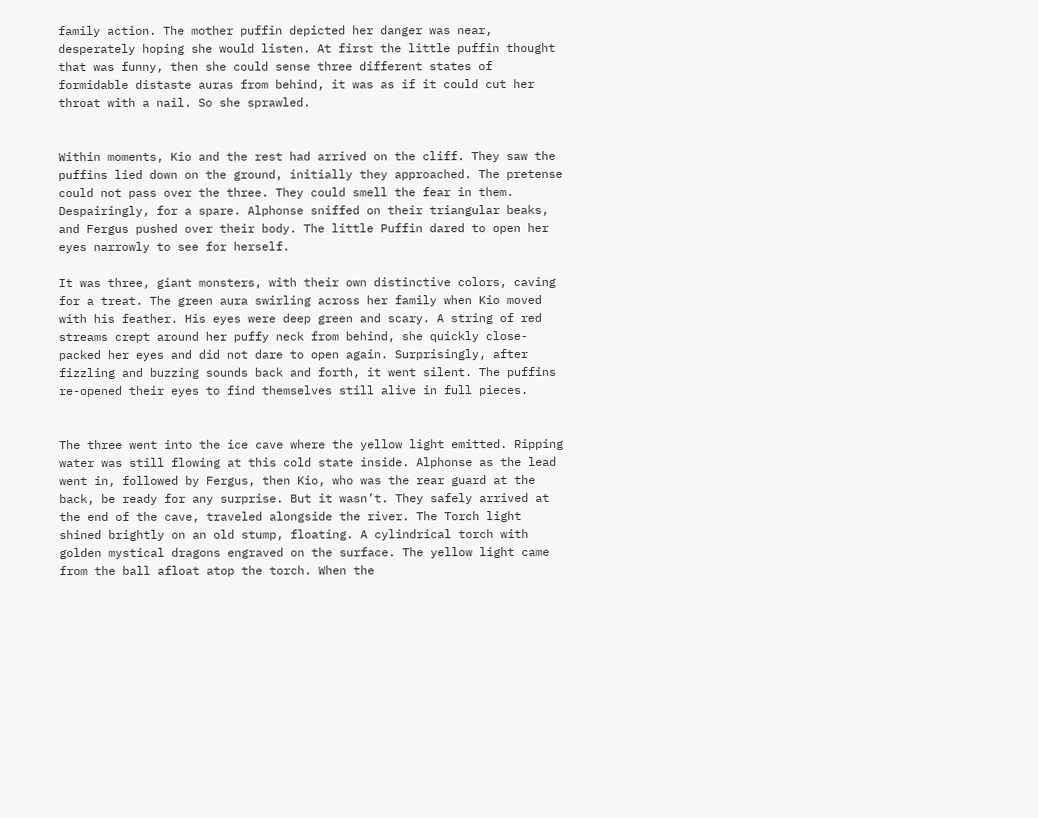family action. The mother puffin depicted her danger was near, desperately hoping she would listen. At first the little puffin thought that was funny, then she could sense three different states of formidable distaste auras from behind, it was as if it could cut her throat with a nail. So she sprawled.


Within moments, Kio and the rest had arrived on the cliff. They saw the puffins lied down on the ground, initially they approached. The pretense could not pass over the three. They could smell the fear in them. Despairingly, for a spare. Alphonse sniffed on their triangular beaks, and Fergus pushed over their body. The little Puffin dared to open her eyes narrowly to see for herself.

It was three, giant monsters, with their own distinctive colors, caving for a treat. The green aura swirling across her family when Kio moved with his feather. His eyes were deep green and scary. A string of red streams crept around her puffy neck from behind, she quickly close-packed her eyes and did not dare to open again. Surprisingly, after fizzling and buzzing sounds back and forth, it went silent. The puffins re-opened their eyes to find themselves still alive in full pieces.


The three went into the ice cave where the yellow light emitted. Ripping water was still flowing at this cold state inside. Alphonse as the lead went in, followed by Fergus, then Kio, who was the rear guard at the back, be ready for any surprise. But it wasn’t. They safely arrived at the end of the cave, traveled alongside the river. The Torch light shined brightly on an old stump, floating. A cylindrical torch with golden mystical dragons engraved on the surface. The yellow light came from the ball afloat atop the torch. When the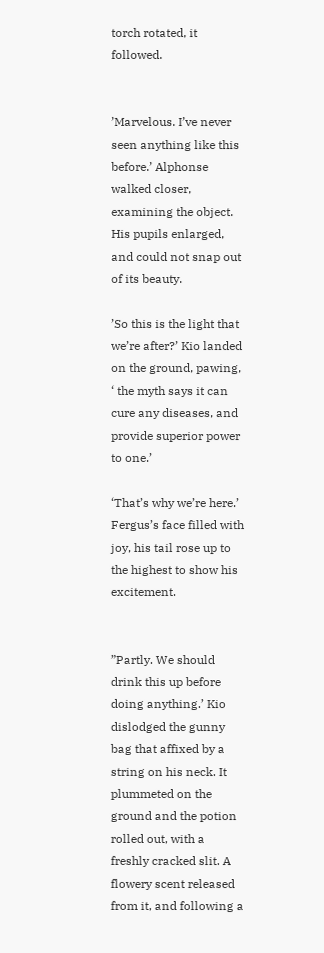torch rotated, it followed.


’Marvelous. I’ve never seen anything like this before.’ Alphonse walked closer, examining the object. His pupils enlarged, and could not snap out of its beauty.

’So this is the light that we’re after?’ Kio landed on the ground, pawing, ‘ the myth says it can cure any diseases, and provide superior power to one.’

‘That’s why we’re here.’ Fergus’s face filled with joy, his tail rose up to the highest to show his excitement.


”Partly. We should drink this up before doing anything.’ Kio dislodged the gunny bag that affixed by a string on his neck. It plummeted on the ground and the potion rolled out, with a freshly cracked slit. A flowery scent released from it, and following a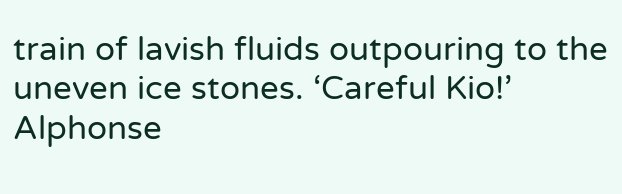train of lavish fluids outpouring to the uneven ice stones. ‘Careful Kio!’ Alphonse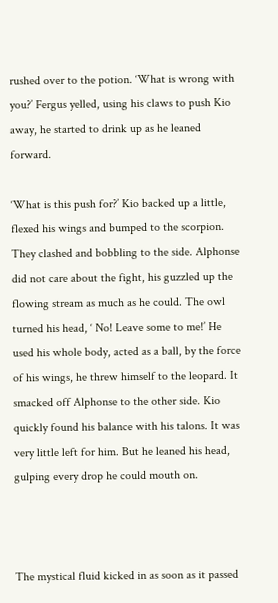rushed over to the potion. ‘What is wrong with you?’ Fergus yelled, using his claws to push Kio away, he started to drink up as he leaned forward.

‘What is this push for?’ Kio backed up a little, flexed his wings and bumped to the scorpion. They clashed and bobbling to the side. Alphonse did not care about the fight, his guzzled up the flowing stream as much as he could. The owl turned his head, ‘ No! Leave some to me!’ He used his whole body, acted as a ball, by the force of his wings, he threw himself to the leopard. It smacked off Alphonse to the other side. Kio quickly found his balance with his talons. It was very little left for him. But he leaned his head, gulping every drop he could mouth on.



The mystical fluid kicked in as soon as it passed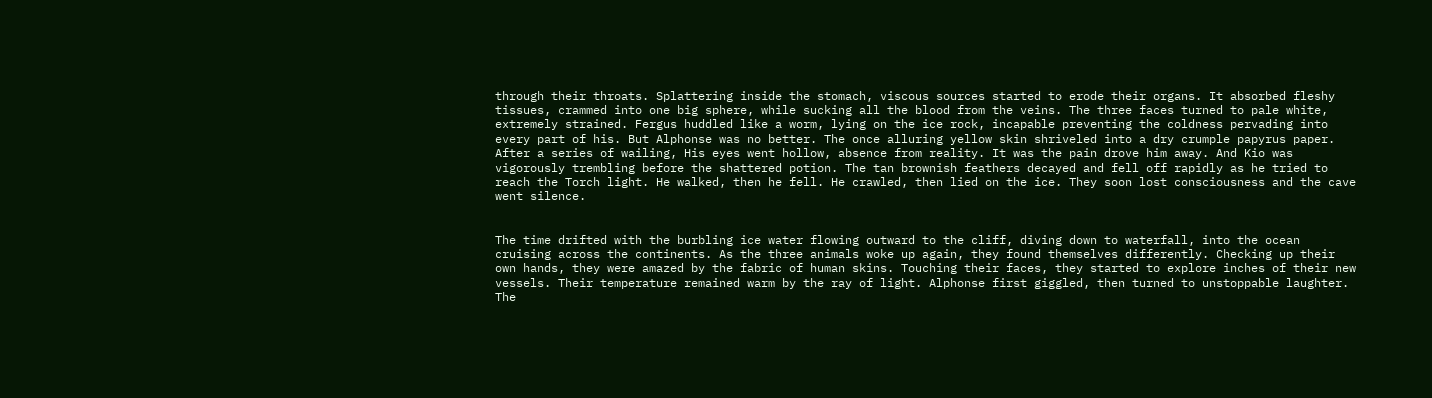through their throats. Splattering inside the stomach, viscous sources started to erode their organs. It absorbed fleshy tissues, crammed into one big sphere, while sucking all the blood from the veins. The three faces turned to pale white, extremely strained. Fergus huddled like a worm, lying on the ice rock, incapable preventing the coldness pervading into every part of his. But Alphonse was no better. The once alluring yellow skin shriveled into a dry crumple papyrus paper. After a series of wailing, His eyes went hollow, absence from reality. It was the pain drove him away. And Kio was vigorously trembling before the shattered potion. The tan brownish feathers decayed and fell off rapidly as he tried to reach the Torch light. He walked, then he fell. He crawled, then lied on the ice. They soon lost consciousness and the cave went silence.


The time drifted with the burbling ice water flowing outward to the cliff, diving down to waterfall, into the ocean cruising across the continents. As the three animals woke up again, they found themselves differently. Checking up their own hands, they were amazed by the fabric of human skins. Touching their faces, they started to explore inches of their new vessels. Their temperature remained warm by the ray of light. Alphonse first giggled, then turned to unstoppable laughter. The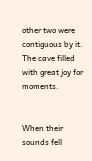other two were contiguous by it. The cave filled with great joy for moments.


When their sounds fell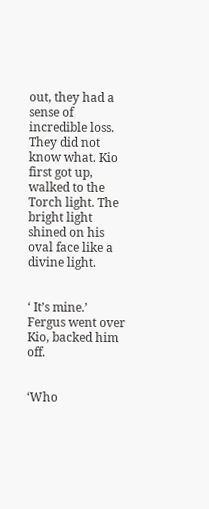out, they had a sense of incredible loss. They did not know what. Kio first got up, walked to the Torch light. The bright light shined on his oval face like a divine light.


‘ It’s mine.’ Fergus went over Kio, backed him off.


‘Who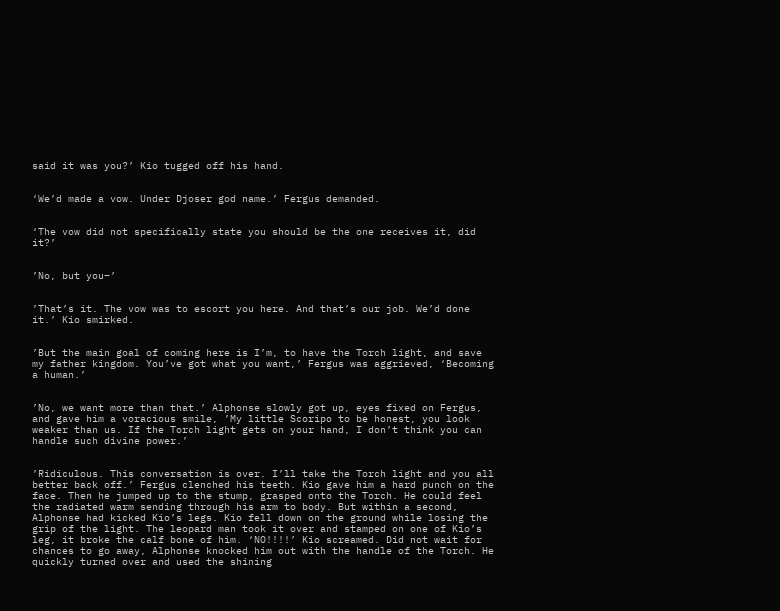said it was you?’ Kio tugged off his hand.


‘We’d made a vow. Under Djoser god name.’ Fergus demanded.


‘The vow did not specifically state you should be the one receives it, did it?’


’No, but you–’


’That’s it. The vow was to escort you here. And that’s our job. We’d done it.’ Kio smirked.


’But the main goal of coming here is I’m, to have the Torch light, and save my father kingdom. You’ve got what you want,’ Fergus was aggrieved, ‘Becoming a human.’


’No, we want more than that.’ Alphonse slowly got up, eyes fixed on Fergus, and gave him a voracious smile, ’My little Scoripo to be honest, you look weaker than us. If the Torch light gets on your hand, I don’t think you can handle such divine power.’


’Ridiculous. This conversation is over. I’ll take the Torch light and you all better back off.’ Fergus clenched his teeth. Kio gave him a hard punch on the face. Then he jumped up to the stump, grasped onto the Torch. He could feel the radiated warm sending through his arm to body. But within a second, Alphonse had kicked Kio’s legs. Kio fell down on the ground while losing the grip of the light. The leopard man took it over and stamped on one of Kio’s leg, it broke the calf bone of him. ‘NO!!!!’ Kio screamed. Did not wait for chances to go away, Alphonse knocked him out with the handle of the Torch. He quickly turned over and used the shining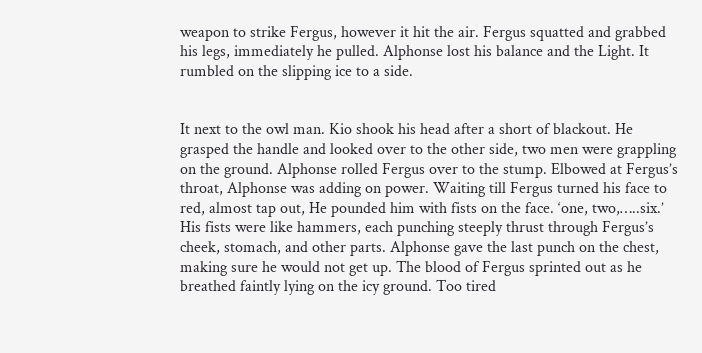weapon to strike Fergus, however it hit the air. Fergus squatted and grabbed his legs, immediately he pulled. Alphonse lost his balance and the Light. It rumbled on the slipping ice to a side.


It next to the owl man. Kio shook his head after a short of blackout. He grasped the handle and looked over to the other side, two men were grappling on the ground. Alphonse rolled Fergus over to the stump. Elbowed at Fergus’s throat, Alphonse was adding on power. Waiting till Fergus turned his face to red, almost tap out, He pounded him with fists on the face. ‘one, two,…..six.’ His fists were like hammers, each punching steeply thrust through Fergus’s cheek, stomach, and other parts. Alphonse gave the last punch on the chest, making sure he would not get up. The blood of Fergus sprinted out as he breathed faintly lying on the icy ground. Too tired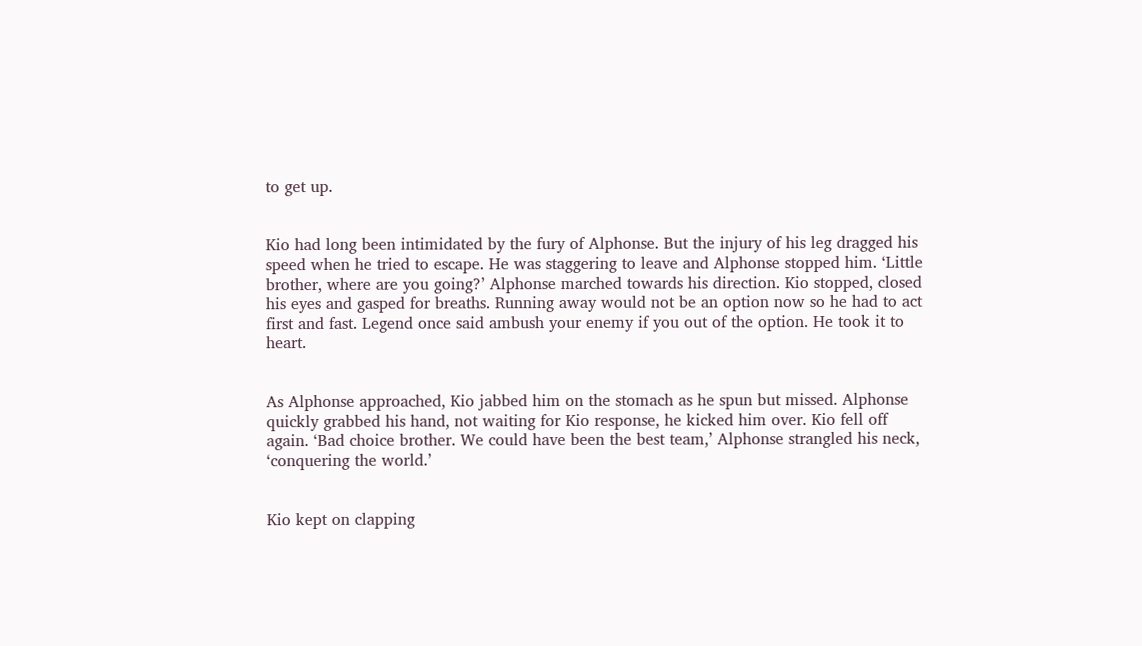to get up.


Kio had long been intimidated by the fury of Alphonse. But the injury of his leg dragged his speed when he tried to escape. He was staggering to leave and Alphonse stopped him. ‘Little brother, where are you going?’ Alphonse marched towards his direction. Kio stopped, closed his eyes and gasped for breaths. Running away would not be an option now so he had to act first and fast. Legend once said ambush your enemy if you out of the option. He took it to heart.


As Alphonse approached, Kio jabbed him on the stomach as he spun but missed. Alphonse quickly grabbed his hand, not waiting for Kio response, he kicked him over. Kio fell off again. ‘Bad choice brother. We could have been the best team,’ Alphonse strangled his neck, ‘conquering the world.’


Kio kept on clapping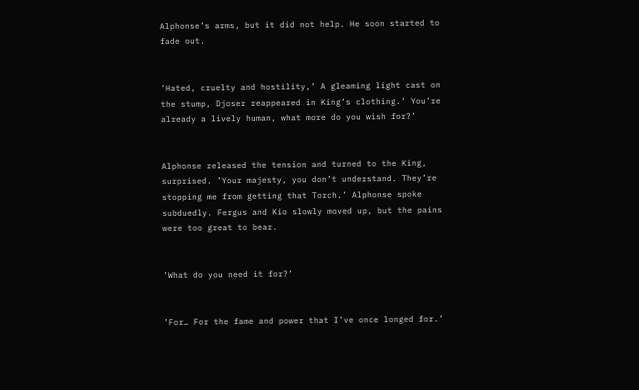Alphonse’s arms, but it did not help. He soon started to fade out.


’Hated, cruelty and hostility,’ A gleaming light cast on the stump, Djoser reappeared in King’s clothing.’ You’re already a lively human, what more do you wish for?’


Alphonse released the tension and turned to the King, surprised. ’Your majesty, you don’t understand. They’re stopping me from getting that Torch.’ Alphonse spoke subduedly. Fergus and Kio slowly moved up, but the pains were too great to bear.


’What do you need it for?’


’For… For the fame and power that I’ve once longed for.’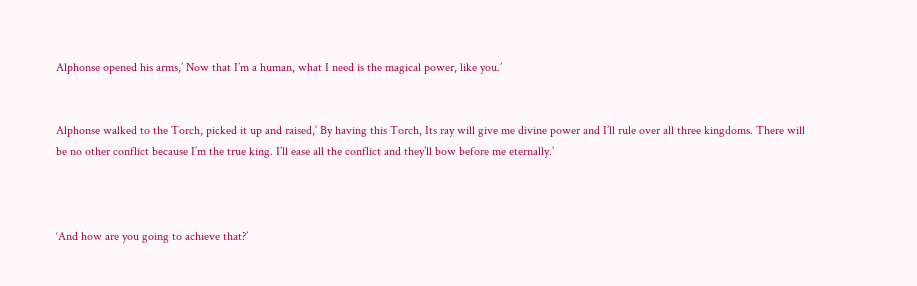Alphonse opened his arms,’ Now that I’m a human, what I need is the magical power, like you.’


Alphonse walked to the Torch, picked it up and raised,’ By having this Torch, Its ray will give me divine power and I’ll rule over all three kingdoms. There will be no other conflict because I’m the true king. I’ll ease all the conflict and they’ll bow before me eternally.’



‘And how are you going to achieve that?’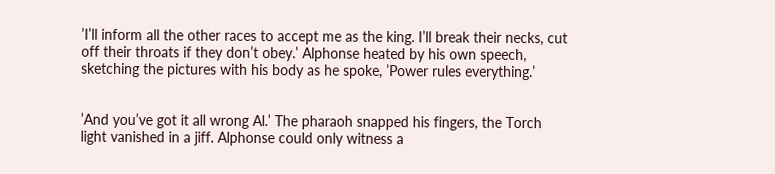’I’ll inform all the other races to accept me as the king. I’ll break their necks, cut off their throats if they don’t obey.’ Alphonse heated by his own speech, sketching the pictures with his body as he spoke, ’Power rules everything.’


’And you’ve got it all wrong Al.’ The pharaoh snapped his fingers, the Torch light vanished in a jiff. Alphonse could only witness a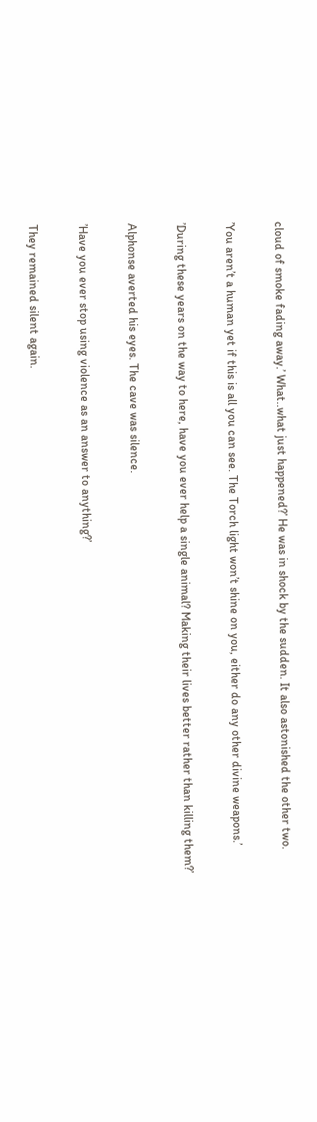cloud of smoke fading away.’ What..what just happened?’ He was in shock by the sudden. It also astonished the other two.


’You aren’t a human yet if this is all you can see. The Torch light won’t shine on you, either do any other divine weapons.’


’During these years on the way to here, have you ever help a single animal? Making their lives better rather than killing them?’


Alphonse averted his eyes. The cave was silence.


’Have you ever stop using violence as an answer to anything?’


They remained silent again.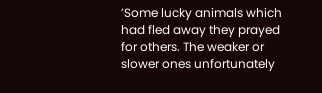’Some lucky animals which had fled away they prayed for others. The weaker or slower ones unfortunately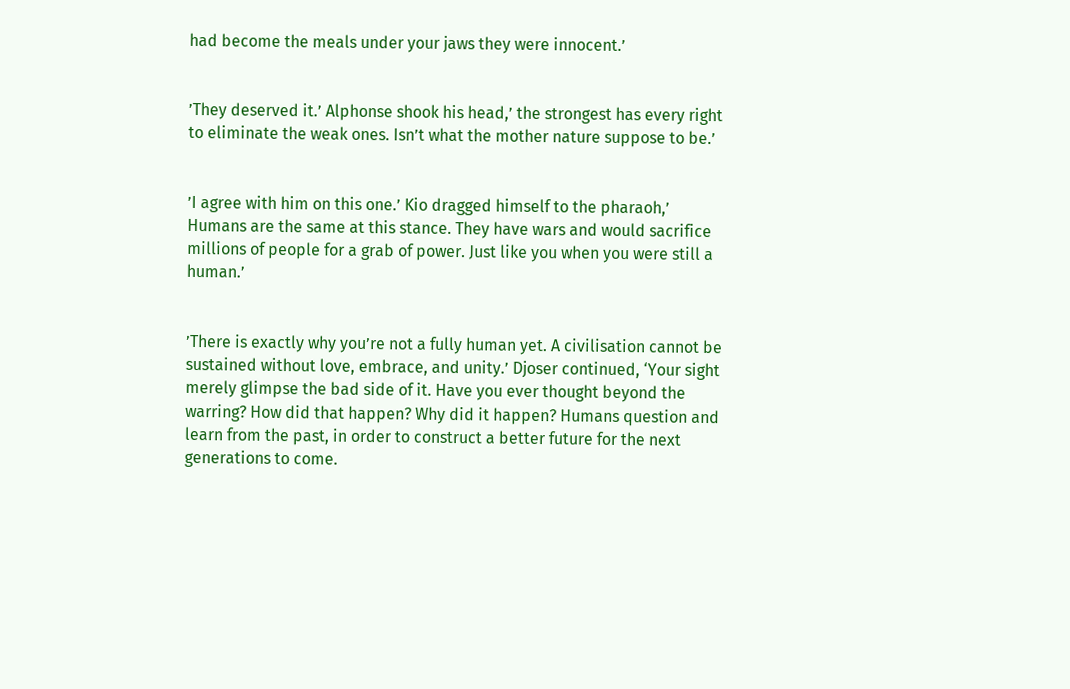had become the meals under your jaws they were innocent.’


’They deserved it.’ Alphonse shook his head,’ the strongest has every right to eliminate the weak ones. Isn’t what the mother nature suppose to be.’


’I agree with him on this one.’ Kio dragged himself to the pharaoh,’ Humans are the same at this stance. They have wars and would sacrifice millions of people for a grab of power. Just like you when you were still a human.’


’There is exactly why you’re not a fully human yet. A civilisation cannot be sustained without love, embrace, and unity.’ Djoser continued, ‘Your sight merely glimpse the bad side of it. Have you ever thought beyond the warring? How did that happen? Why did it happen? Humans question and learn from the past, in order to construct a better future for the next generations to come.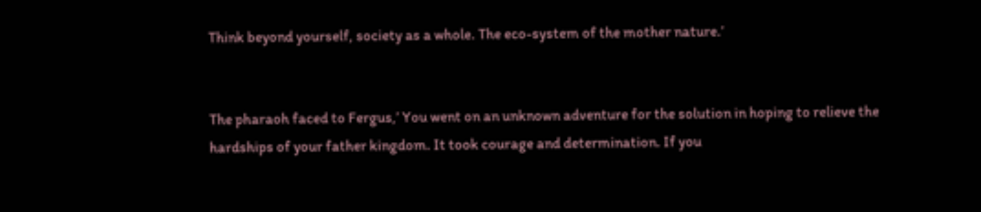Think beyond yourself, society as a whole. The eco-system of the mother nature.’


The pharaoh faced to Fergus,’ You went on an unknown adventure for the solution in hoping to relieve the hardships of your father kingdom. It took courage and determination. If you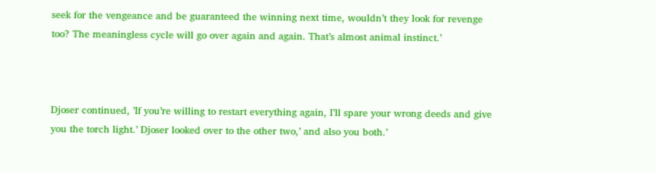seek for the vengeance and be guaranteed the winning next time, wouldn’t they look for revenge too? The meaningless cycle will go over again and again. That’s almost animal instinct.’



Djoser continued, ’If you’re willing to restart everything again, I’ll spare your wrong deeds and give you the torch light.’ Djoser looked over to the other two,’ and also you both.’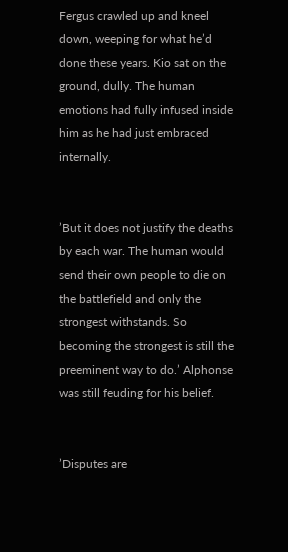Fergus crawled up and kneel down, weeping for what he’d done these years. Kio sat on the ground, dully. The human emotions had fully infused inside him as he had just embraced internally.


’But it does not justify the deaths by each war. The human would send their own people to die on the battlefield and only the strongest withstands. So becoming the strongest is still the preeminent way to do.’ Alphonse was still feuding for his belief.


’Disputes are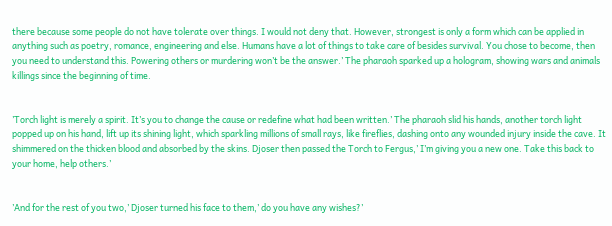there because some people do not have tolerate over things. I would not deny that. However, strongest is only a form which can be applied in anything such as poetry, romance, engineering and else. Humans have a lot of things to take care of besides survival. You chose to become, then you need to understand this. Powering others or murdering won’t be the answer.’ The pharaoh sparked up a hologram, showing wars and animals killings since the beginning of time.


’Torch light is merely a spirit. It’s you to change the cause or redefine what had been written.’ The pharaoh slid his hands, another torch light popped up on his hand, lift up its shining light, which sparkling millions of small rays, like fireflies, dashing onto any wounded injury inside the cave. It shimmered on the thicken blood and absorbed by the skins. Djoser then passed the Torch to Fergus,’ I’m giving you a new one. Take this back to your home, help others.’


’And for the rest of you two,’ Djoser turned his face to them,’ do you have any wishes?’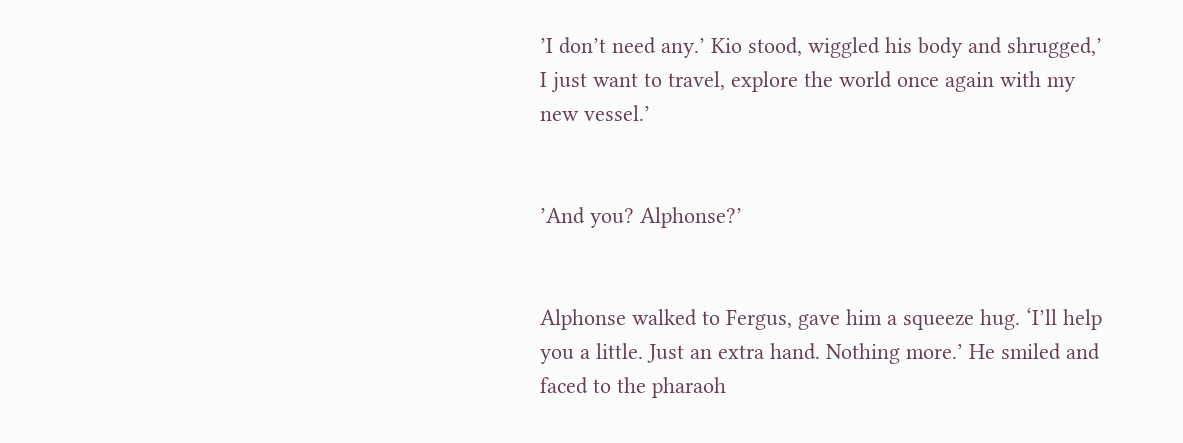’I don’t need any.’ Kio stood, wiggled his body and shrugged,’ I just want to travel, explore the world once again with my new vessel.’


’And you? Alphonse?’


Alphonse walked to Fergus, gave him a squeeze hug. ‘I’ll help you a little. Just an extra hand. Nothing more.’ He smiled and faced to the pharaoh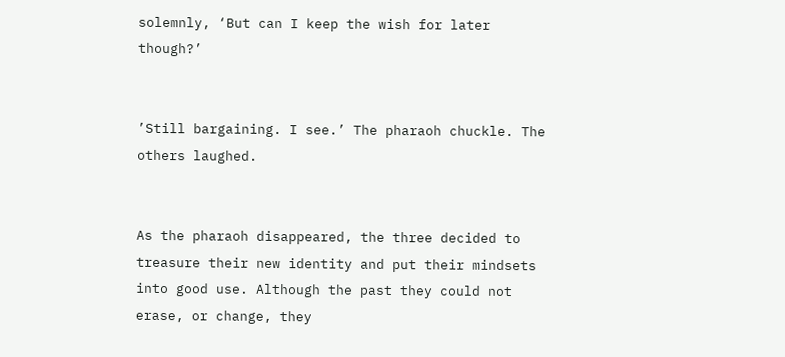solemnly, ‘But can I keep the wish for later though?’


’Still bargaining. I see.’ The pharaoh chuckle. The others laughed.


As the pharaoh disappeared, the three decided to treasure their new identity and put their mindsets into good use. Although the past they could not erase, or change, they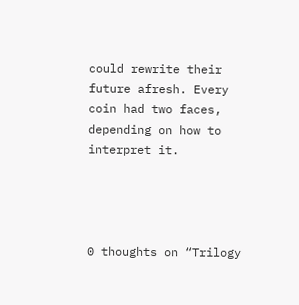could rewrite their future afresh. Every coin had two faces, depending on how to interpret it.




0 thoughts on “Trilogy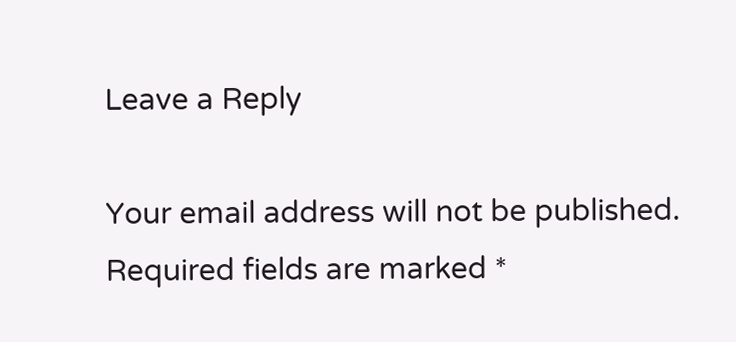Leave a Reply

Your email address will not be published. Required fields are marked *